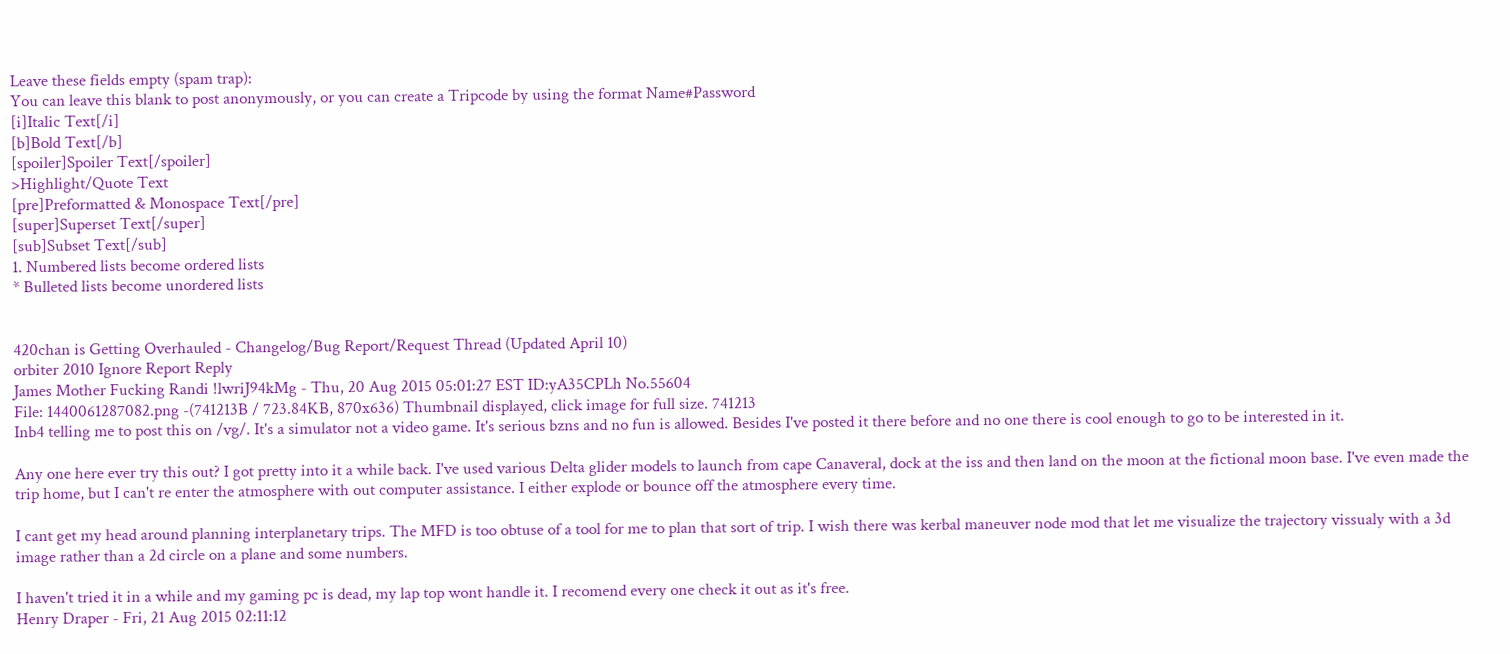Leave these fields empty (spam trap):
You can leave this blank to post anonymously, or you can create a Tripcode by using the format Name#Password
[i]Italic Text[/i]
[b]Bold Text[/b]
[spoiler]Spoiler Text[/spoiler]
>Highlight/Quote Text
[pre]Preformatted & Monospace Text[/pre]
[super]Superset Text[/super]
[sub]Subset Text[/sub]
1. Numbered lists become ordered lists
* Bulleted lists become unordered lists


420chan is Getting Overhauled - Changelog/Bug Report/Request Thread (Updated April 10)
orbiter 2010 Ignore Report Reply
James Mother Fucking Randi !lwriJ94kMg - Thu, 20 Aug 2015 05:01:27 EST ID:yA35CPLh No.55604
File: 1440061287082.png -(741213B / 723.84KB, 870x636) Thumbnail displayed, click image for full size. 741213
Inb4 telling me to post this on /vg/. It's a simulator not a video game. It's serious bzns and no fun is allowed. Besides I've posted it there before and no one there is cool enough to go to be interested in it.

Any one here ever try this out? I got pretty into it a while back. I've used various Delta glider models to launch from cape Canaveral, dock at the iss and then land on the moon at the fictional moon base. I've even made the trip home, but I can't re enter the atmosphere with out computer assistance. I either explode or bounce off the atmosphere every time.

I cant get my head around planning interplanetary trips. The MFD is too obtuse of a tool for me to plan that sort of trip. I wish there was kerbal maneuver node mod that let me visualize the trajectory vissualy with a 3d image rather than a 2d circle on a plane and some numbers.

I haven't tried it in a while and my gaming pc is dead, my lap top wont handle it. I recomend every one check it out as it's free.
Henry Draper - Fri, 21 Aug 2015 02:11:12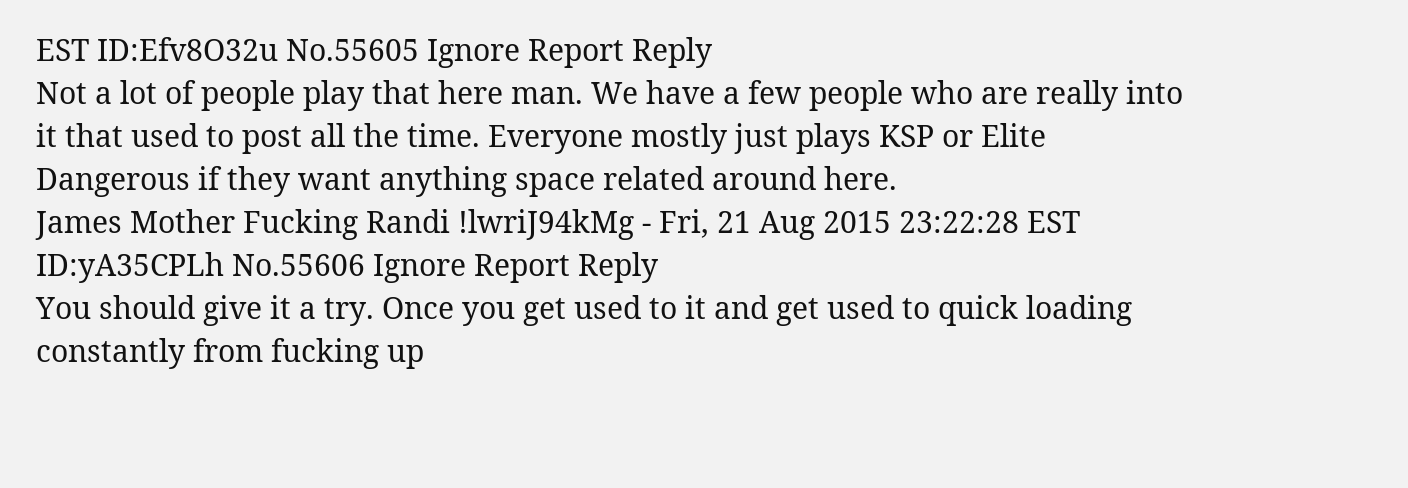EST ID:Efv8O32u No.55605 Ignore Report Reply
Not a lot of people play that here man. We have a few people who are really into it that used to post all the time. Everyone mostly just plays KSP or Elite Dangerous if they want anything space related around here.
James Mother Fucking Randi !lwriJ94kMg - Fri, 21 Aug 2015 23:22:28 EST ID:yA35CPLh No.55606 Ignore Report Reply
You should give it a try. Once you get used to it and get used to quick loading constantly from fucking up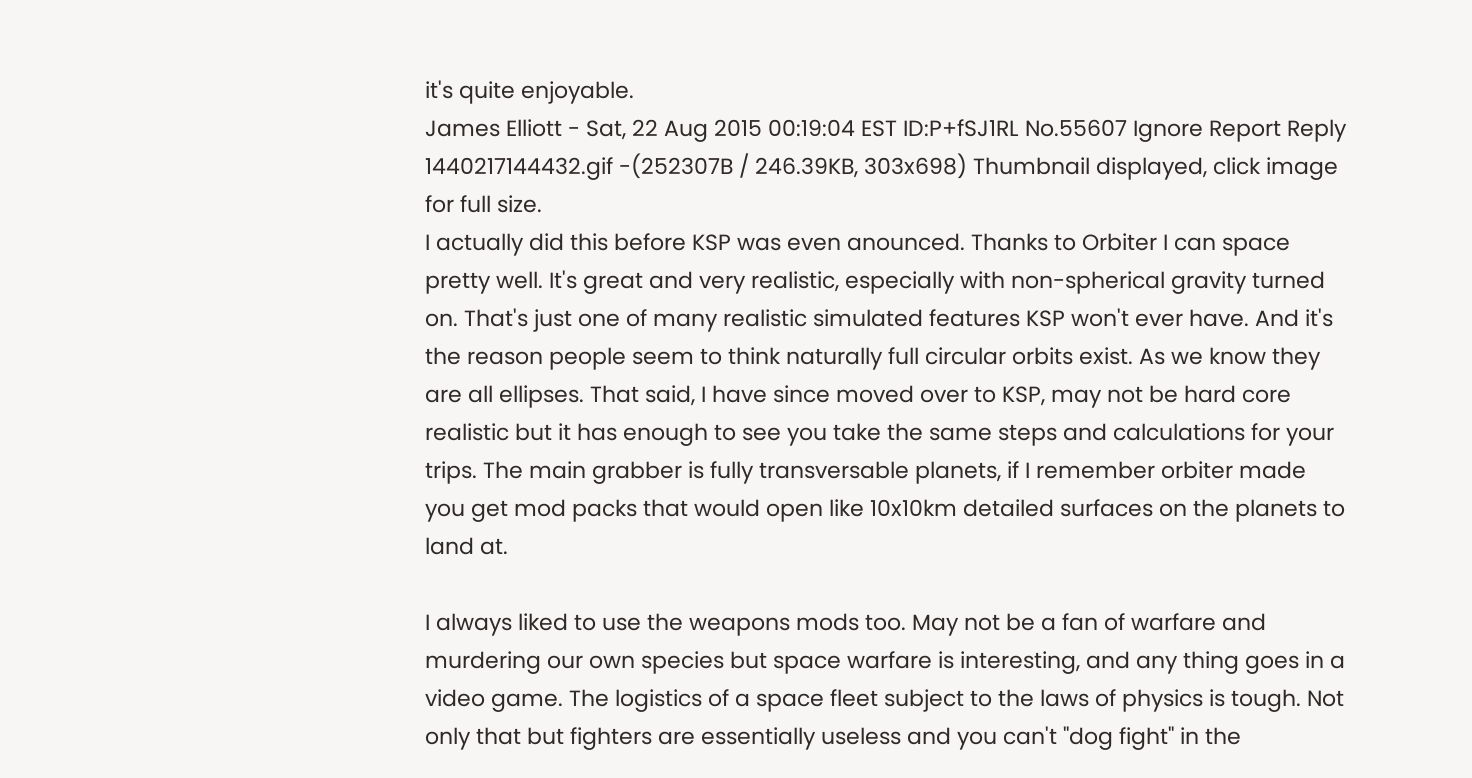it's quite enjoyable.
James Elliott - Sat, 22 Aug 2015 00:19:04 EST ID:P+fSJ1RL No.55607 Ignore Report Reply
1440217144432.gif -(252307B / 246.39KB, 303x698) Thumbnail displayed, click image for full size.
I actually did this before KSP was even anounced. Thanks to Orbiter I can space pretty well. It's great and very realistic, especially with non-spherical gravity turned on. That's just one of many realistic simulated features KSP won't ever have. And it's the reason people seem to think naturally full circular orbits exist. As we know they are all ellipses. That said, I have since moved over to KSP, may not be hard core realistic but it has enough to see you take the same steps and calculations for your trips. The main grabber is fully transversable planets, if I remember orbiter made you get mod packs that would open like 10x10km detailed surfaces on the planets to land at.

I always liked to use the weapons mods too. May not be a fan of warfare and murdering our own species but space warfare is interesting, and any thing goes in a video game. The logistics of a space fleet subject to the laws of physics is tough. Not only that but fighters are essentially useless and you can't "dog fight" in the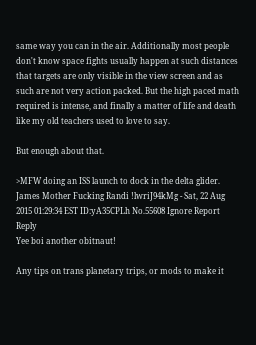same way you can in the air. Additionally most people don't know space fights usually happen at such distances that targets are only visible in the view screen and as such are not very action packed. But the high paced math required is intense, and finally a matter of life and death like my old teachers used to love to say.

But enough about that.

>MFW doing an ISS launch to dock in the delta glider.
James Mother Fucking Randi !lwriJ94kMg - Sat, 22 Aug 2015 01:29:34 EST ID:yA35CPLh No.55608 Ignore Report Reply
Yee boi another obitnaut!

Any tips on trans planetary trips, or mods to make it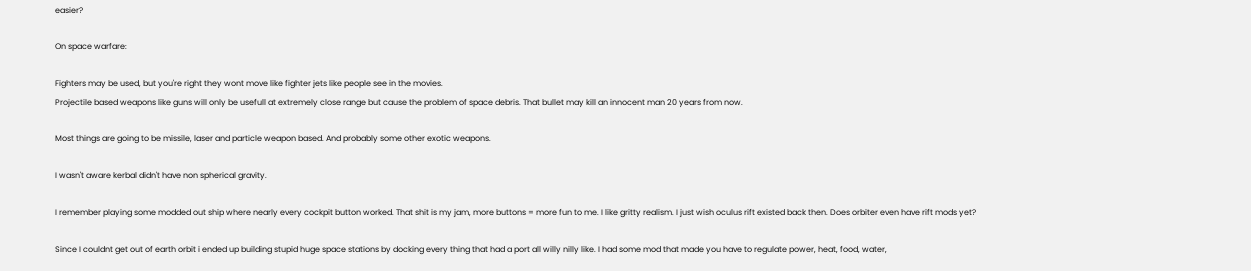easier?

On space warfare:

Fighters may be used, but you're right they wont move like fighter jets like people see in the movies.
Projectile based weapons like guns will only be usefull at extremely close range but cause the problem of space debris. That bullet may kill an innocent man 20 years from now.

Most things are going to be missile, laser and particle weapon based. And probably some other exotic weapons.

I wasn't aware kerbal didn't have non spherical gravity.

I remember playing some modded out ship where nearly every cockpit button worked. That shit is my jam, more buttons = more fun to me. I like gritty realism. I just wish oculus rift existed back then. Does orbiter even have rift mods yet?

Since I couldnt get out of earth orbit i ended up building stupid huge space stations by docking every thing that had a port all willy nilly like. I had some mod that made you have to regulate power, heat, food, water,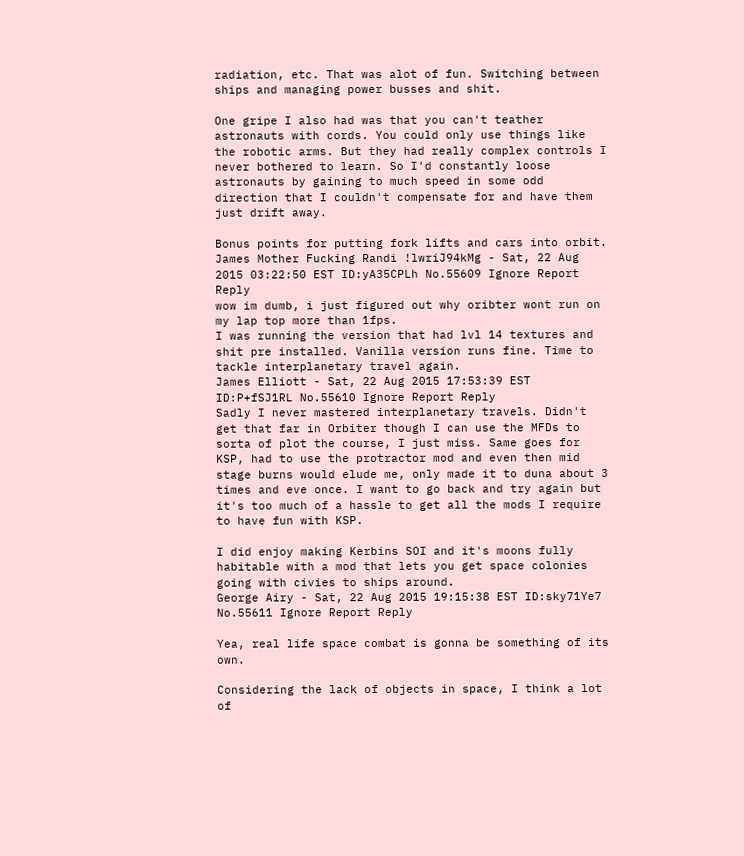radiation, etc. That was alot of fun. Switching between ships and managing power busses and shit.

One gripe I also had was that you can't teather astronauts with cords. You could only use things like the robotic arms. But they had really complex controls I never bothered to learn. So I'd constantly loose astronauts by gaining to much speed in some odd direction that I couldn't compensate for and have them just drift away.

Bonus points for putting fork lifts and cars into orbit.
James Mother Fucking Randi !lwriJ94kMg - Sat, 22 Aug 2015 03:22:50 EST ID:yA35CPLh No.55609 Ignore Report Reply
wow im dumb, i just figured out why oribter wont run on my lap top more than 1fps.
I was running the version that had lvl 14 textures and shit pre installed. Vanilla version runs fine. Time to tackle interplanetary travel again.
James Elliott - Sat, 22 Aug 2015 17:53:39 EST ID:P+fSJ1RL No.55610 Ignore Report Reply
Sadly I never mastered interplanetary travels. Didn't get that far in Orbiter though I can use the MFDs to sorta of plot the course, I just miss. Same goes for KSP, had to use the protractor mod and even then mid stage burns would elude me, only made it to duna about 3 times and eve once. I want to go back and try again but it's too much of a hassle to get all the mods I require to have fun with KSP.

I did enjoy making Kerbins SOI and it's moons fully habitable with a mod that lets you get space colonies going with civies to ships around.
George Airy - Sat, 22 Aug 2015 19:15:38 EST ID:sky71Ye7 No.55611 Ignore Report Reply

Yea, real life space combat is gonna be something of its own.

Considering the lack of objects in space, I think a lot of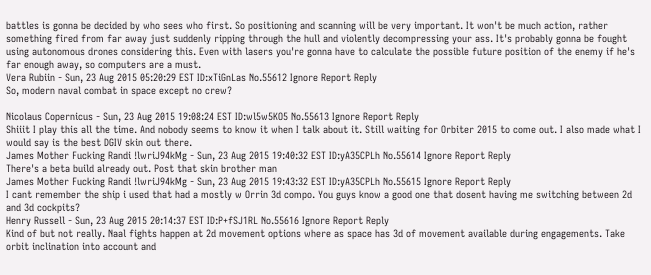battles is gonna be decided by who sees who first. So positioning and scanning will be very important. It won't be much action, rather something fired from far away just suddenly ripping through the hull and violently decompressing your ass. It's probably gonna be fought using autonomous drones considering this. Even with lasers you're gonna have to calculate the possible future position of the enemy if he's far enough away, so computers are a must.
Vera Rubiin - Sun, 23 Aug 2015 05:20:29 EST ID:xTiGnLas No.55612 Ignore Report Reply
So, modern naval combat in space except no crew?

Nicolaus Copernicus - Sun, 23 Aug 2015 19:08:24 EST ID:wl5w5KO5 No.55613 Ignore Report Reply
Shiiit I play this all the time. And nobody seems to know it when I talk about it. Still waiting for Orbiter 2015 to come out. I also made what I would say is the best DGIV skin out there.
James Mother Fucking Randi !lwriJ94kMg - Sun, 23 Aug 2015 19:40:32 EST ID:yA35CPLh No.55614 Ignore Report Reply
There's a beta build already out. Post that skin brother man
James Mother Fucking Randi !lwriJ94kMg - Sun, 23 Aug 2015 19:43:32 EST ID:yA35CPLh No.55615 Ignore Report Reply
I cant remember the ship i used that had a mostly w Orrin 3d compo. You guys know a good one that dosent having me switching between 2d and 3d cockpits?
Henry Russell - Sun, 23 Aug 2015 20:14:37 EST ID:P+fSJ1RL No.55616 Ignore Report Reply
Kind of but not really. Naal fights happen at 2d movement options where as space has 3d of movement available during engagements. Take orbit inclination into account and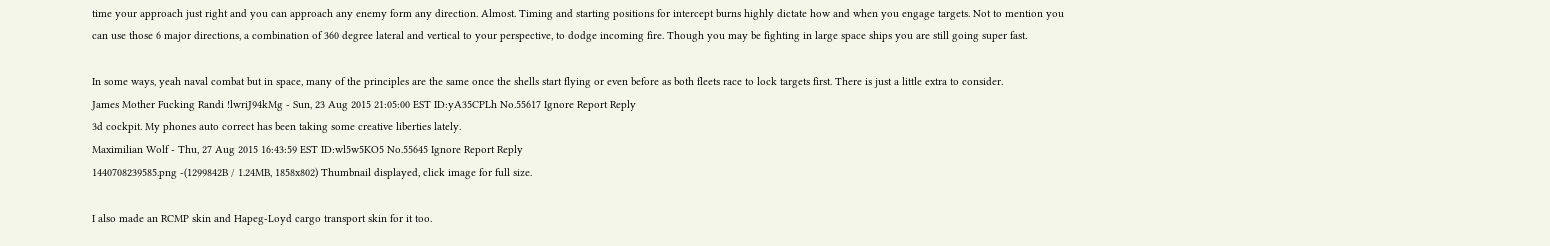time your approach just right and you can approach any enemy form any direction. Almost. Timing and starting positions for intercept burns highly dictate how and when you engage targets. Not to mention you can use those 6 major directions, a combination of 360 degree lateral and vertical to your perspective, to dodge incoming fire. Though you may be fighting in large space ships you are still going super fast.

In some ways, yeah naval combat but in space, many of the principles are the same once the shells start flying or even before as both fleets race to lock targets first. There is just a little extra to consider.
James Mother Fucking Randi !lwriJ94kMg - Sun, 23 Aug 2015 21:05:00 EST ID:yA35CPLh No.55617 Ignore Report Reply
3d cockpit. My phones auto correct has been taking some creative liberties lately.
Maximilian Wolf - Thu, 27 Aug 2015 16:43:59 EST ID:wl5w5KO5 No.55645 Ignore Report Reply
1440708239585.png -(1299842B / 1.24MB, 1858x802) Thumbnail displayed, click image for full size.

I also made an RCMP skin and Hapeg-Loyd cargo transport skin for it too.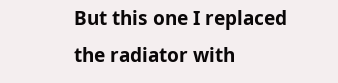But this one I replaced the radiator with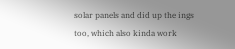solar panels and did up the ings too, which also kinda work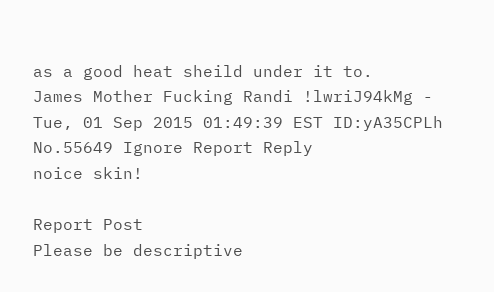as a good heat sheild under it to.
James Mother Fucking Randi !lwriJ94kMg - Tue, 01 Sep 2015 01:49:39 EST ID:yA35CPLh No.55649 Ignore Report Reply
noice skin!

Report Post
Please be descriptive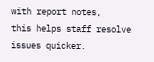with report notes,
this helps staff resolve issues quicker.